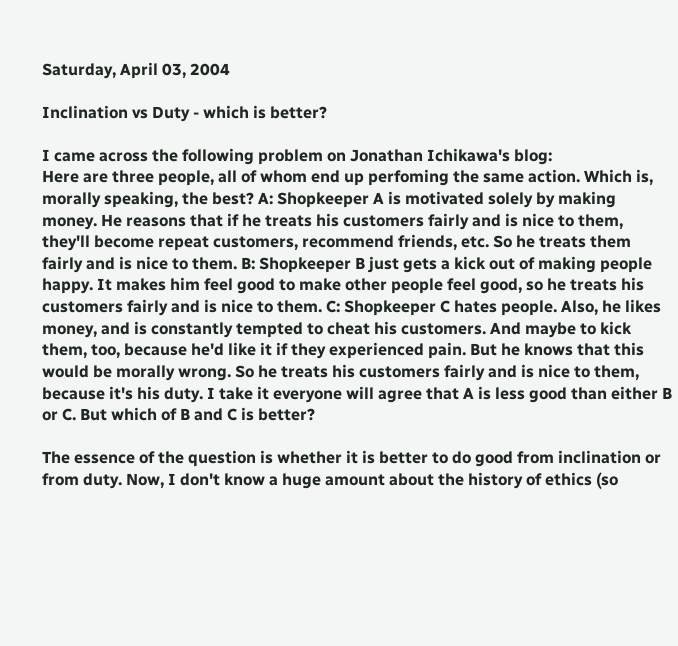Saturday, April 03, 2004

Inclination vs Duty - which is better?

I came across the following problem on Jonathan Ichikawa's blog:
Here are three people, all of whom end up perfoming the same action. Which is, morally speaking, the best? A: Shopkeeper A is motivated solely by making money. He reasons that if he treats his customers fairly and is nice to them, they'll become repeat customers, recommend friends, etc. So he treats them fairly and is nice to them. B: Shopkeeper B just gets a kick out of making people happy. It makes him feel good to make other people feel good, so he treats his customers fairly and is nice to them. C: Shopkeeper C hates people. Also, he likes money, and is constantly tempted to cheat his customers. And maybe to kick them, too, because he'd like it if they experienced pain. But he knows that this would be morally wrong. So he treats his customers fairly and is nice to them, because it's his duty. I take it everyone will agree that A is less good than either B or C. But which of B and C is better?

The essence of the question is whether it is better to do good from inclination or from duty. Now, I don't know a huge amount about the history of ethics (so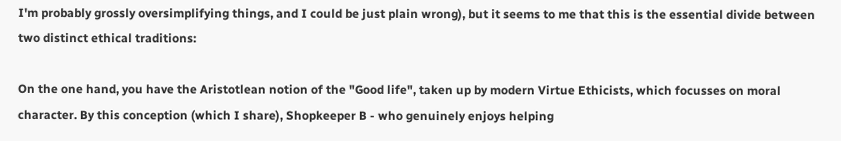I'm probably grossly oversimplifying things, and I could be just plain wrong), but it seems to me that this is the essential divide between two distinct ethical traditions:

On the one hand, you have the Aristotlean notion of the "Good life", taken up by modern Virtue Ethicists, which focusses on moral character. By this conception (which I share), Shopkeeper B - who genuinely enjoys helping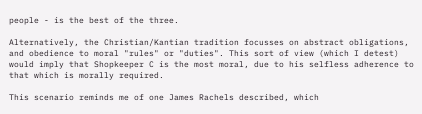people - is the best of the three.

Alternatively, the Christian/Kantian tradition focusses on abstract obligations, and obedience to moral "rules" or "duties". This sort of view (which I detest) would imply that Shopkeeper C is the most moral, due to his selfless adherence to that which is morally required.

This scenario reminds me of one James Rachels described, which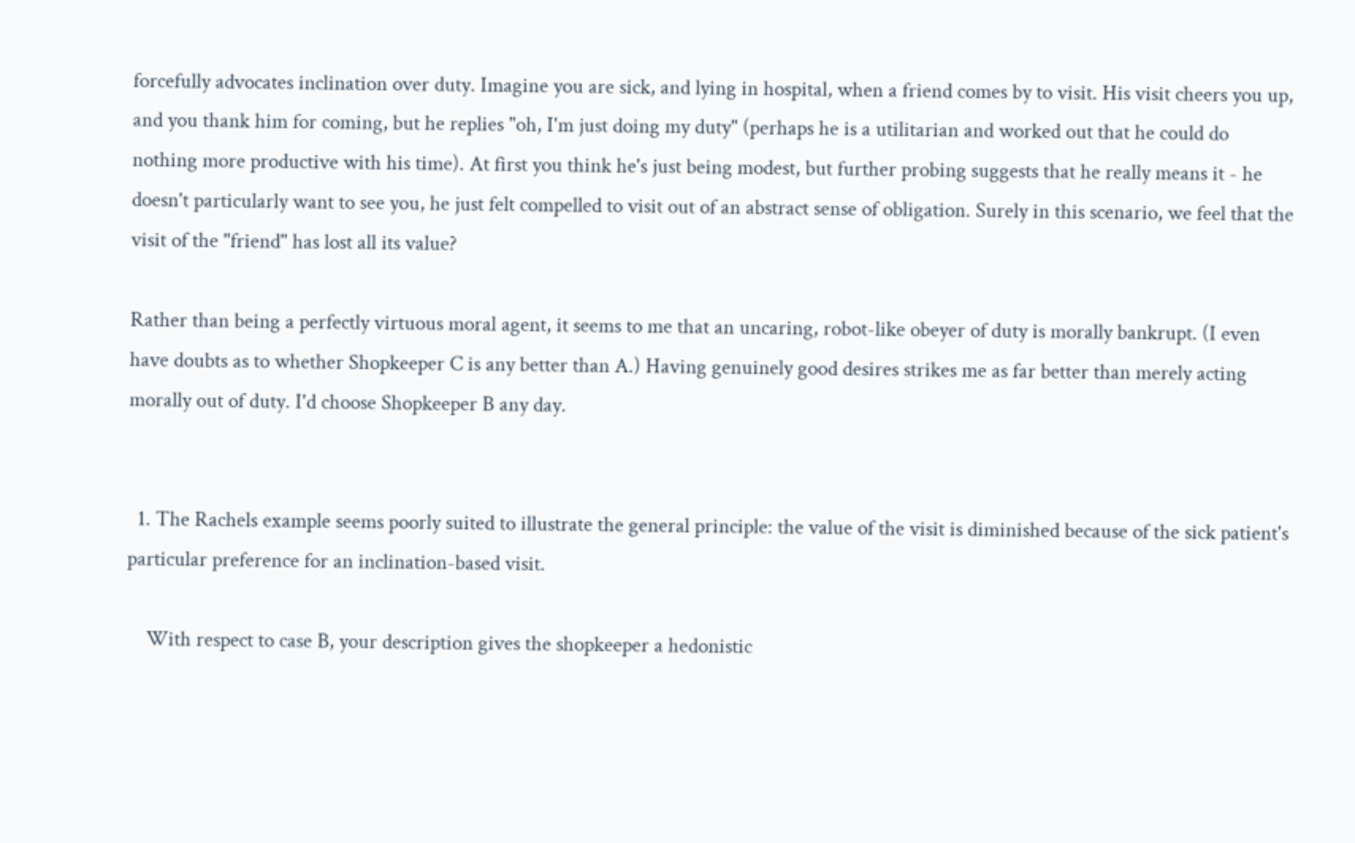forcefully advocates inclination over duty. Imagine you are sick, and lying in hospital, when a friend comes by to visit. His visit cheers you up, and you thank him for coming, but he replies "oh, I'm just doing my duty" (perhaps he is a utilitarian and worked out that he could do nothing more productive with his time). At first you think he's just being modest, but further probing suggests that he really means it - he doesn't particularly want to see you, he just felt compelled to visit out of an abstract sense of obligation. Surely in this scenario, we feel that the visit of the "friend" has lost all its value?

Rather than being a perfectly virtuous moral agent, it seems to me that an uncaring, robot-like obeyer of duty is morally bankrupt. (I even have doubts as to whether Shopkeeper C is any better than A.) Having genuinely good desires strikes me as far better than merely acting morally out of duty. I'd choose Shopkeeper B any day.


  1. The Rachels example seems poorly suited to illustrate the general principle: the value of the visit is diminished because of the sick patient's particular preference for an inclination-based visit.

    With respect to case B, your description gives the shopkeeper a hedonistic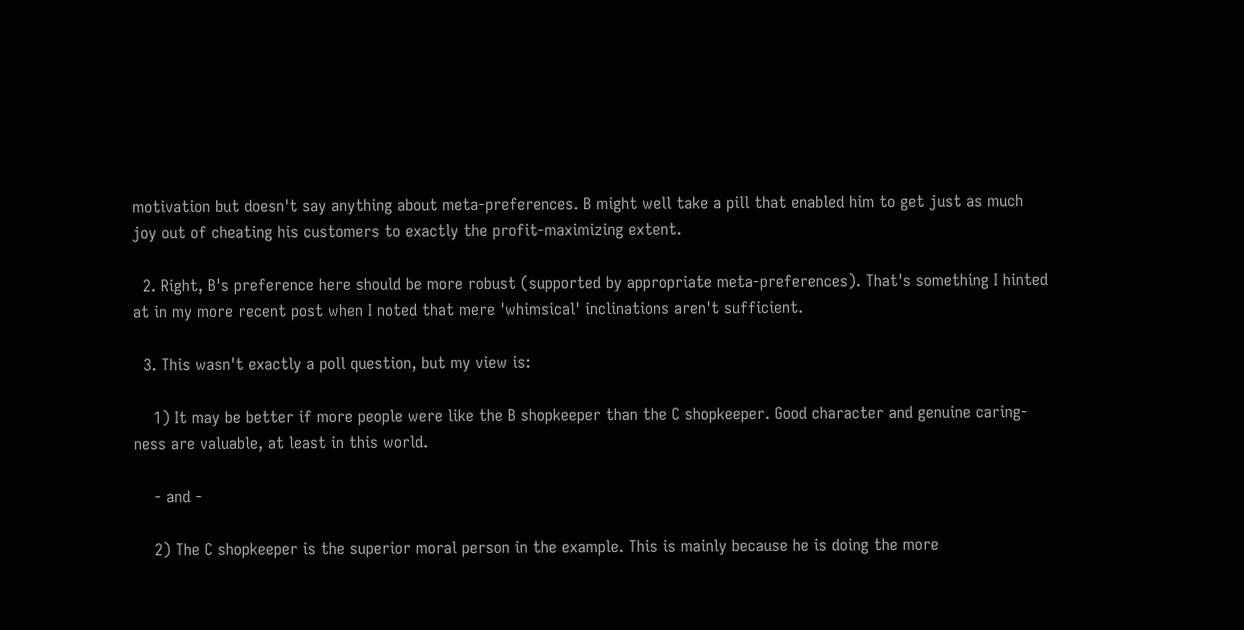motivation but doesn't say anything about meta-preferences. B might well take a pill that enabled him to get just as much joy out of cheating his customers to exactly the profit-maximizing extent.

  2. Right, B's preference here should be more robust (supported by appropriate meta-preferences). That's something I hinted at in my more recent post when I noted that mere 'whimsical' inclinations aren't sufficient.

  3. This wasn't exactly a poll question, but my view is:

    1) It may be better if more people were like the B shopkeeper than the C shopkeeper. Good character and genuine caring-ness are valuable, at least in this world.

    - and -

    2) The C shopkeeper is the superior moral person in the example. This is mainly because he is doing the more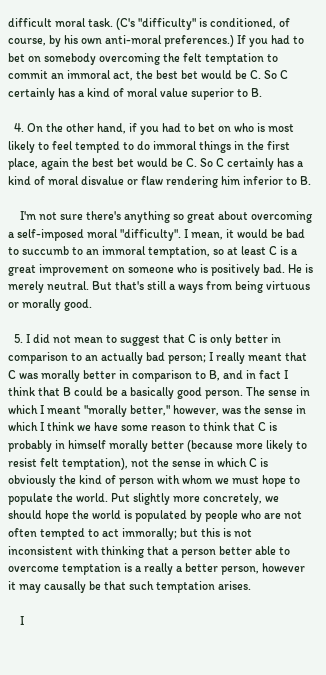difficult moral task. (C's "difficulty" is conditioned, of course, by his own anti-moral preferences.) If you had to bet on somebody overcoming the felt temptation to commit an immoral act, the best bet would be C. So C certainly has a kind of moral value superior to B.

  4. On the other hand, if you had to bet on who is most likely to feel tempted to do immoral things in the first place, again the best bet would be C. So C certainly has a kind of moral disvalue or flaw rendering him inferior to B.

    I'm not sure there's anything so great about overcoming a self-imposed moral "difficulty". I mean, it would be bad to succumb to an immoral temptation, so at least C is a great improvement on someone who is positively bad. He is merely neutral. But that's still a ways from being virtuous or morally good.

  5. I did not mean to suggest that C is only better in comparison to an actually bad person; I really meant that C was morally better in comparison to B, and in fact I think that B could be a basically good person. The sense in which I meant "morally better," however, was the sense in which I think we have some reason to think that C is probably in himself morally better (because more likely to resist felt temptation), not the sense in which C is obviously the kind of person with whom we must hope to populate the world. Put slightly more concretely, we should hope the world is populated by people who are not often tempted to act immorally; but this is not inconsistent with thinking that a person better able to overcome temptation is a really a better person, however it may causally be that such temptation arises.

    I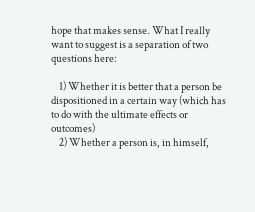hope that makes sense. What I really want to suggest is a separation of two questions here:

    1) Whether it is better that a person be dispositioned in a certain way (which has to do with the ultimate effects or outcomes)
    2) Whether a person is, in himself,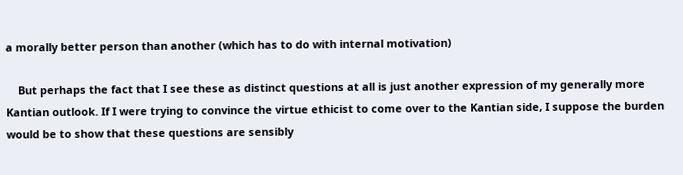a morally better person than another (which has to do with internal motivation)

    But perhaps the fact that I see these as distinct questions at all is just another expression of my generally more Kantian outlook. If I were trying to convince the virtue ethicist to come over to the Kantian side, I suppose the burden would be to show that these questions are sensibly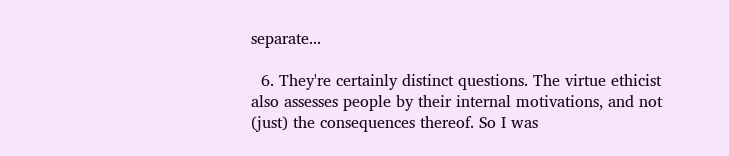separate...

  6. They're certainly distinct questions. The virtue ethicist also assesses people by their internal motivations, and not (just) the consequences thereof. So I was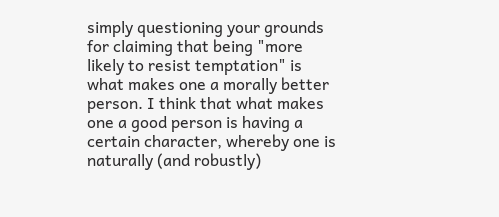simply questioning your grounds for claiming that being "more likely to resist temptation" is what makes one a morally better person. I think that what makes one a good person is having a certain character, whereby one is naturally (and robustly)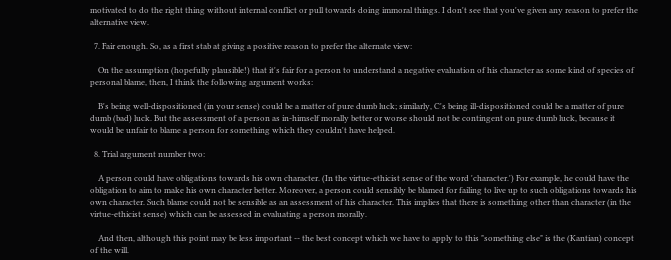motivated to do the right thing without internal conflict or pull towards doing immoral things. I don't see that you've given any reason to prefer the alternative view.

  7. Fair enough. So, as a first stab at giving a positive reason to prefer the alternate view:

    On the assumption (hopefully plausible!) that it's fair for a person to understand a negative evaluation of his character as some kind of species of personal blame, then, I think the following argument works:

    B's being well-dispositioned (in your sense) could be a matter of pure dumb luck; similarly, C's being ill-dispositioned could be a matter of pure dumb (bad) luck. But the assessment of a person as in-himself morally better or worse should not be contingent on pure dumb luck, because it would be unfair to blame a person for something which they couldn't have helped.

  8. Trial argument number two:

    A person could have obligations towards his own character. (In the virtue-ethicist sense of the word 'character.') For example, he could have the obligation to aim to make his own character better. Moreover, a person could sensibly be blamed for failing to live up to such obligations towards his own character. Such blame could not be sensible as an assessment of his character. This implies that there is something other than character (in the virtue-ethicist sense) which can be assessed in evaluating a person morally.

    And then, although this point may be less important -- the best concept which we have to apply to this "something else" is the (Kantian) concept of the will.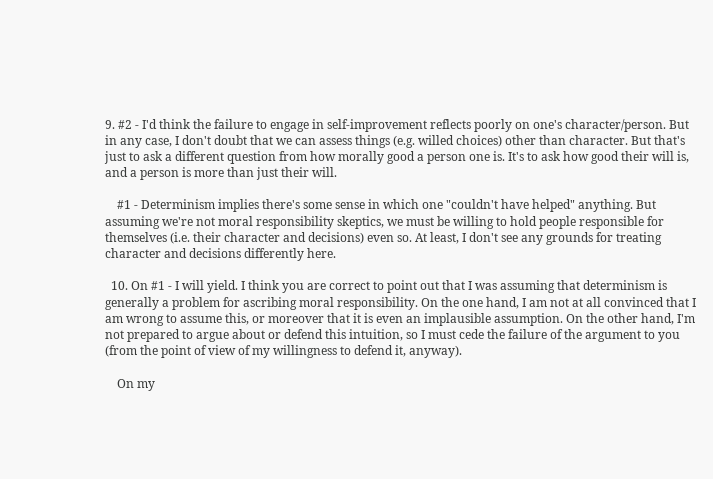9. #2 - I'd think the failure to engage in self-improvement reflects poorly on one's character/person. But in any case, I don't doubt that we can assess things (e.g. willed choices) other than character. But that's just to ask a different question from how morally good a person one is. It's to ask how good their will is, and a person is more than just their will.

    #1 - Determinism implies there's some sense in which one "couldn't have helped" anything. But assuming we're not moral responsibility skeptics, we must be willing to hold people responsible for themselves (i.e. their character and decisions) even so. At least, I don't see any grounds for treating character and decisions differently here.

  10. On #1 - I will yield. I think you are correct to point out that I was assuming that determinism is generally a problem for ascribing moral responsibility. On the one hand, I am not at all convinced that I am wrong to assume this, or moreover that it is even an implausible assumption. On the other hand, I'm not prepared to argue about or defend this intuition, so I must cede the failure of the argument to you (from the point of view of my willingness to defend it, anyway).

    On my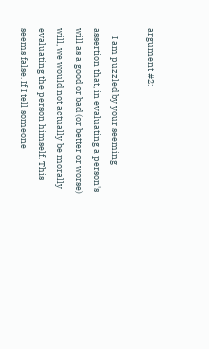argument #2:

    I am puzzled by your seeming assertion that, in evaluating a person's will as a good or bad (or better or worse) will, we would not actually be morally evaluating the person himself. This seems false. If I tell someone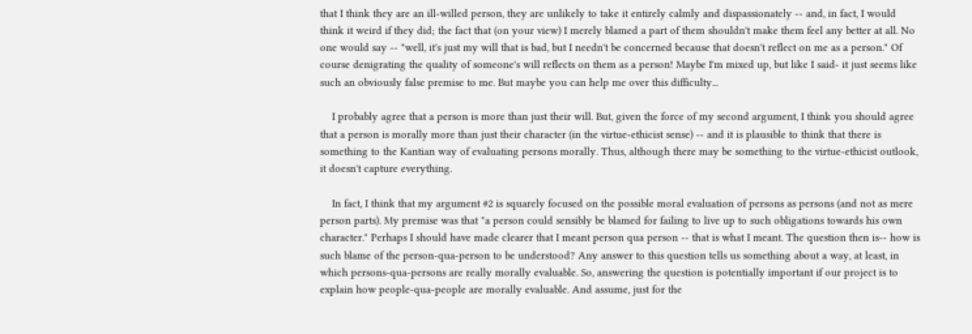that I think they are an ill-willed person, they are unlikely to take it entirely calmly and dispassionately -- and, in fact, I would think it weird if they did; the fact that (on your view) I merely blamed a part of them shouldn't make them feel any better at all. No one would say -- "well, it's just my will that is bad, but I needn't be concerned because that doesn't reflect on me as a person." Of course denigrating the quality of someone's will reflects on them as a person! Maybe I'm mixed up, but like I said- it just seems like such an obviously false premise to me. But maybe you can help me over this difficulty...

    I probably agree that a person is more than just their will. But, given the force of my second argument, I think you should agree that a person is morally more than just their character (in the virtue-ethicist sense) -- and it is plausible to think that there is something to the Kantian way of evaluating persons morally. Thus, although there may be something to the virtue-ethicist outlook, it doesn't capture everything.

    In fact, I think that my argument #2 is squarely focused on the possible moral evaluation of persons as persons (and not as mere person parts). My premise was that "a person could sensibly be blamed for failing to live up to such obligations towards his own character." Perhaps I should have made clearer that I meant person qua person -- that is what I meant. The question then is-- how is such blame of the person-qua-person to be understood? Any answer to this question tells us something about a way, at least, in which persons-qua-persons are really morally evaluable. So, answering the question is potentially important if our project is to explain how people-qua-people are morally evaluable. And assume, just for the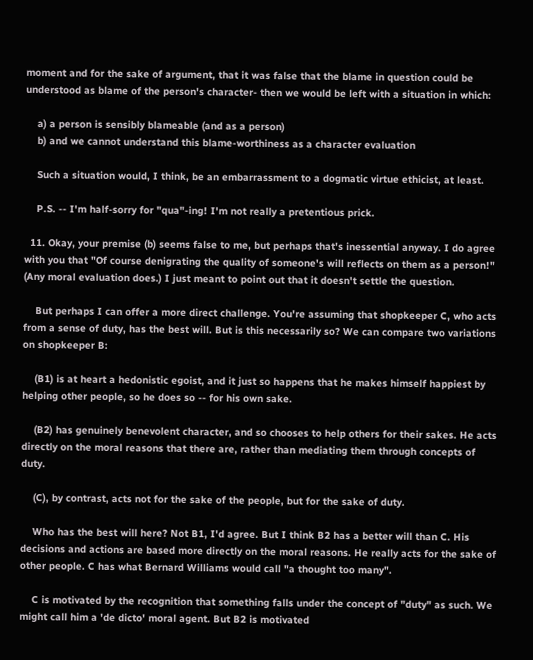moment and for the sake of argument, that it was false that the blame in question could be understood as blame of the person's character- then we would be left with a situation in which:

    a) a person is sensibly blameable (and as a person)
    b) and we cannot understand this blame-worthiness as a character evaluation

    Such a situation would, I think, be an embarrassment to a dogmatic virtue ethicist, at least.

    P.S. -- I'm half-sorry for "qua"-ing! I'm not really a pretentious prick.

  11. Okay, your premise (b) seems false to me, but perhaps that's inessential anyway. I do agree with you that "Of course denigrating the quality of someone's will reflects on them as a person!" (Any moral evaluation does.) I just meant to point out that it doesn't settle the question.

    But perhaps I can offer a more direct challenge. You're assuming that shopkeeper C, who acts from a sense of duty, has the best will. But is this necessarily so? We can compare two variations on shopkeeper B:

    (B1) is at heart a hedonistic egoist, and it just so happens that he makes himself happiest by helping other people, so he does so -- for his own sake.

    (B2) has genuinely benevolent character, and so chooses to help others for their sakes. He acts directly on the moral reasons that there are, rather than mediating them through concepts of duty.

    (C), by contrast, acts not for the sake of the people, but for the sake of duty.

    Who has the best will here? Not B1, I'd agree. But I think B2 has a better will than C. His decisions and actions are based more directly on the moral reasons. He really acts for the sake of other people. C has what Bernard Williams would call "a thought too many".

    C is motivated by the recognition that something falls under the concept of "duty" as such. We might call him a 'de dicto' moral agent. But B2 is motivated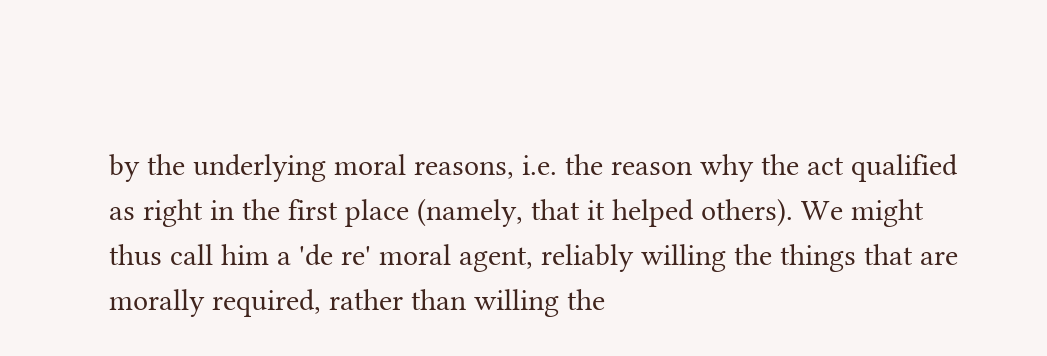by the underlying moral reasons, i.e. the reason why the act qualified as right in the first place (namely, that it helped others). We might thus call him a 'de re' moral agent, reliably willing the things that are morally required, rather than willing the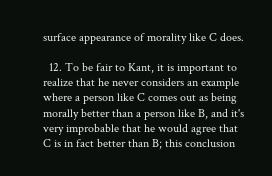surface appearance of morality like C does.

  12. To be fair to Kant, it is important to realize that he never considers an example where a person like C comes out as being morally better than a person like B, and it's very improbable that he would agree that C is in fact better than B; this conclusion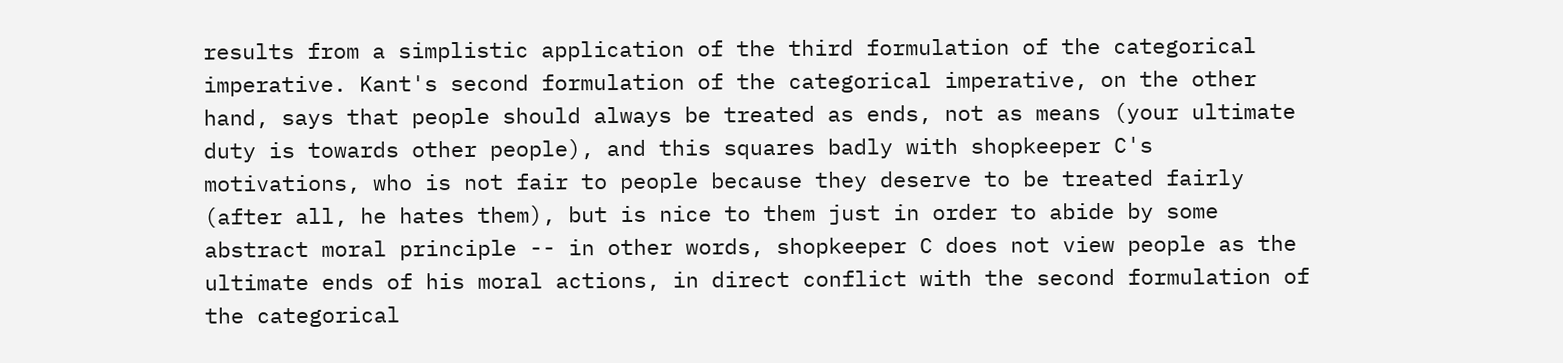results from a simplistic application of the third formulation of the categorical imperative. Kant's second formulation of the categorical imperative, on the other hand, says that people should always be treated as ends, not as means (your ultimate duty is towards other people), and this squares badly with shopkeeper C's motivations, who is not fair to people because they deserve to be treated fairly (after all, he hates them), but is nice to them just in order to abide by some abstract moral principle -- in other words, shopkeeper C does not view people as the ultimate ends of his moral actions, in direct conflict with the second formulation of the categorical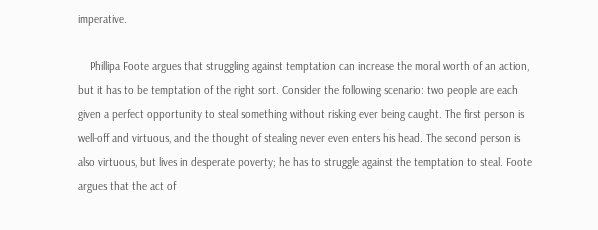imperative.

    Phillipa Foote argues that struggling against temptation can increase the moral worth of an action, but it has to be temptation of the right sort. Consider the following scenario: two people are each given a perfect opportunity to steal something without risking ever being caught. The first person is well-off and virtuous, and the thought of stealing never even enters his head. The second person is also virtuous, but lives in desperate poverty; he has to struggle against the temptation to steal. Foote argues that the act of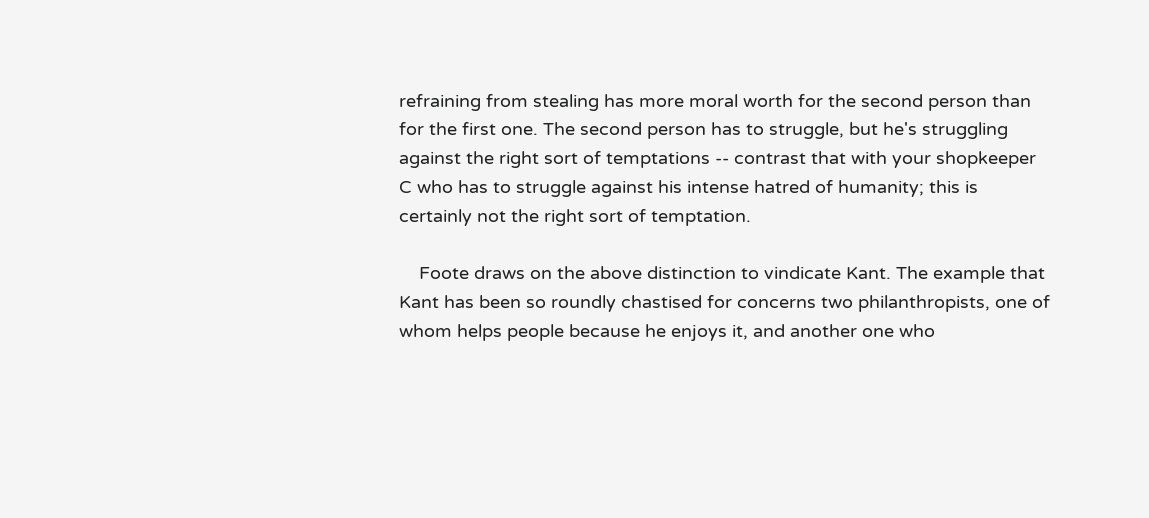refraining from stealing has more moral worth for the second person than for the first one. The second person has to struggle, but he's struggling against the right sort of temptations -- contrast that with your shopkeeper C who has to struggle against his intense hatred of humanity; this is certainly not the right sort of temptation.

    Foote draws on the above distinction to vindicate Kant. The example that Kant has been so roundly chastised for concerns two philanthropists, one of whom helps people because he enjoys it, and another one who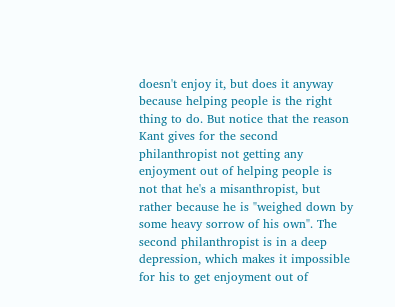doesn't enjoy it, but does it anyway because helping people is the right thing to do. But notice that the reason Kant gives for the second philanthropist not getting any enjoyment out of helping people is not that he's a misanthropist, but rather because he is "weighed down by some heavy sorrow of his own". The second philanthropist is in a deep depression, which makes it impossible for his to get enjoyment out of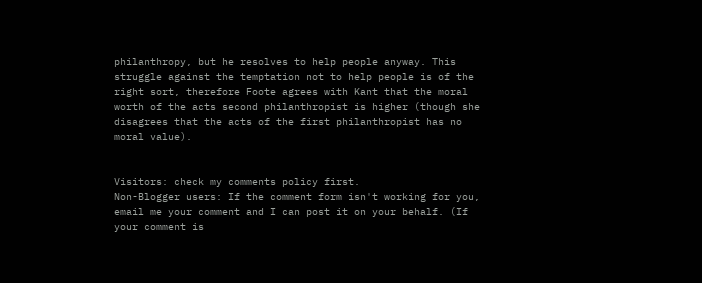philanthropy, but he resolves to help people anyway. This struggle against the temptation not to help people is of the right sort, therefore Foote agrees with Kant that the moral worth of the acts second philanthropist is higher (though she disagrees that the acts of the first philanthropist has no moral value).


Visitors: check my comments policy first.
Non-Blogger users: If the comment form isn't working for you, email me your comment and I can post it on your behalf. (If your comment is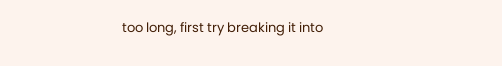too long, first try breaking it into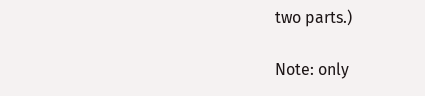two parts.)

Note: only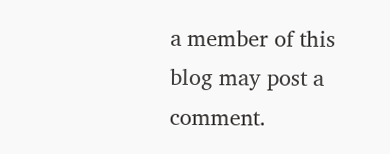a member of this blog may post a comment.